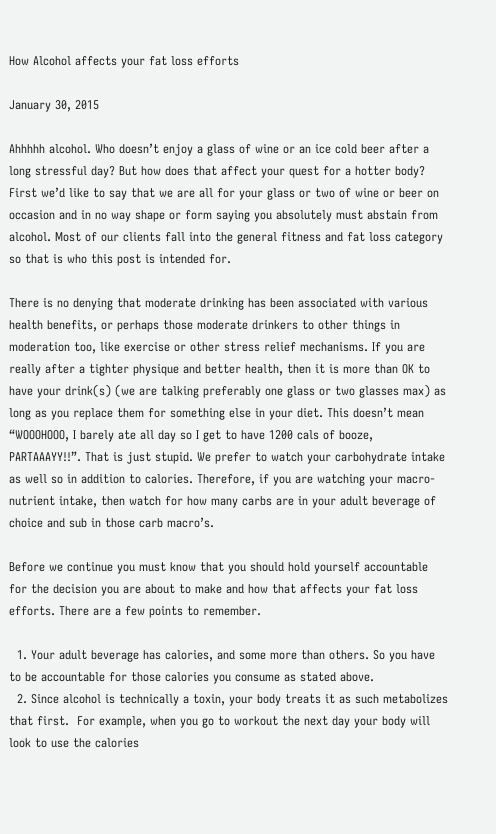How Alcohol affects your fat loss efforts

January 30, 2015

Ahhhhh alcohol. Who doesn’t enjoy a glass of wine or an ice cold beer after a long stressful day? But how does that affect your quest for a hotter body? First we’d like to say that we are all for your glass or two of wine or beer on occasion and in no way shape or form saying you absolutely must abstain from alcohol. Most of our clients fall into the general fitness and fat loss category so that is who this post is intended for.

There is no denying that moderate drinking has been associated with various health benefits, or perhaps those moderate drinkers to other things in moderation too, like exercise or other stress relief mechanisms. If you are really after a tighter physique and better health, then it is more than OK to have your drink(s) (we are talking preferably one glass or two glasses max) as long as you replace them for something else in your diet. This doesn’t mean “WOOOHOOO, I barely ate all day so I get to have 1200 cals of booze, PARTAAAYY!!”. That is just stupid. We prefer to watch your carbohydrate intake as well so in addition to calories. Therefore, if you are watching your macro-nutrient intake, then watch for how many carbs are in your adult beverage of choice and sub in those carb macro’s.

Before we continue you must know that you should hold yourself accountable for the decision you are about to make and how that affects your fat loss efforts. There are a few points to remember.

  1. Your adult beverage has calories, and some more than others. So you have to be accountable for those calories you consume as stated above.
  2. Since alcohol is technically a toxin, your body treats it as such metabolizes that first.  For example, when you go to workout the next day your body will look to use the calories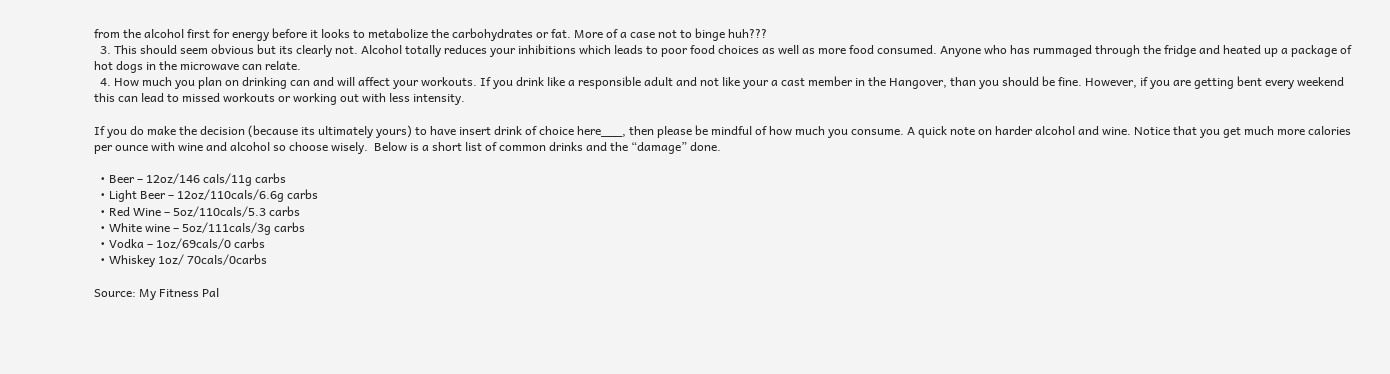from the alcohol first for energy before it looks to metabolize the carbohydrates or fat. More of a case not to binge huh???
  3. This should seem obvious but its clearly not. Alcohol totally reduces your inhibitions which leads to poor food choices as well as more food consumed. Anyone who has rummaged through the fridge and heated up a package of hot dogs in the microwave can relate.
  4. How much you plan on drinking can and will affect your workouts. If you drink like a responsible adult and not like your a cast member in the Hangover, than you should be fine. However, if you are getting bent every weekend this can lead to missed workouts or working out with less intensity.

If you do make the decision (because its ultimately yours) to have insert drink of choice here___, then please be mindful of how much you consume. A quick note on harder alcohol and wine. Notice that you get much more calories per ounce with wine and alcohol so choose wisely.  Below is a short list of common drinks and the “damage” done.

  • Beer – 12oz/146 cals/11g carbs
  • Light Beer – 12oz/110cals/6.6g carbs
  • Red Wine – 5oz/110cals/5.3 carbs
  • White wine – 5oz/111cals/3g carbs
  • Vodka – 1oz/69cals/0 carbs
  • Whiskey 1oz/ 70cals/0carbs

Source: My Fitness Pal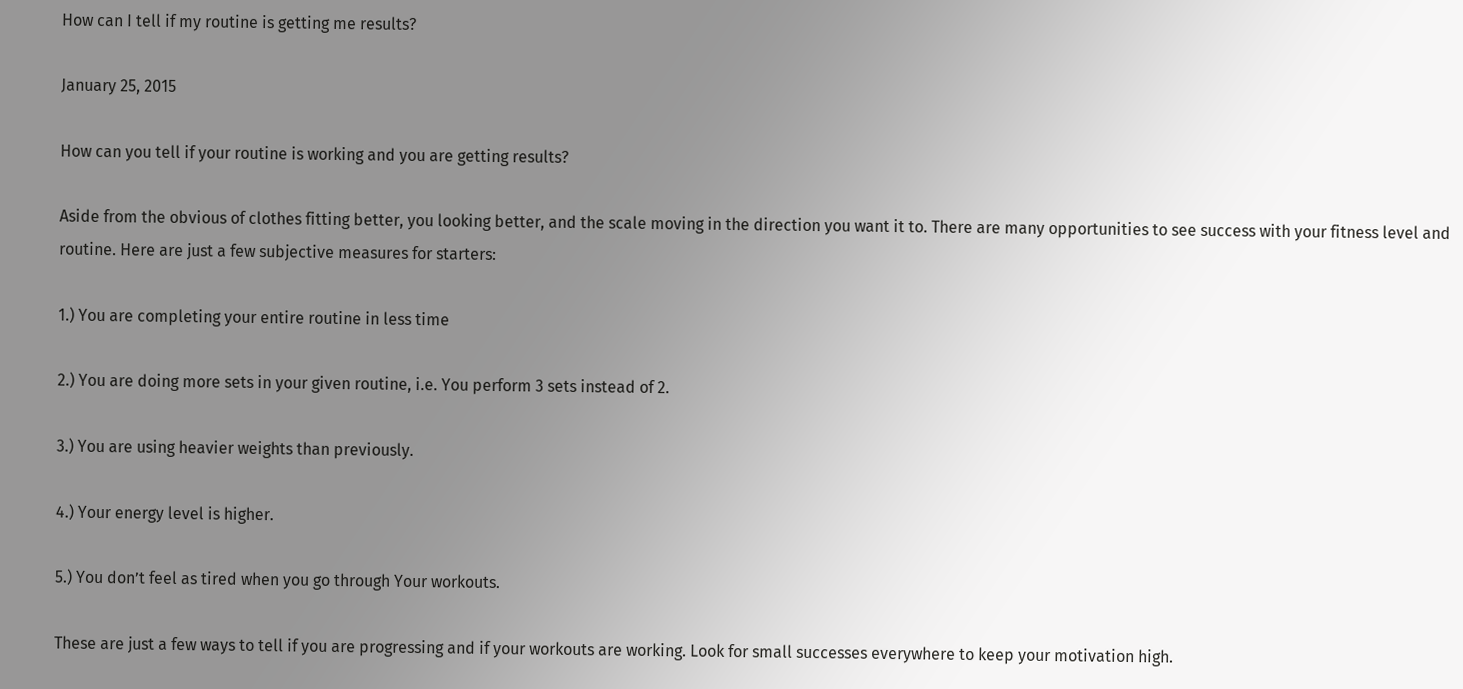How can I tell if my routine is getting me results?

January 25, 2015

How can you tell if your routine is working and you are getting results?

Aside from the obvious of clothes fitting better, you looking better, and the scale moving in the direction you want it to. There are many opportunities to see success with your fitness level and routine. Here are just a few subjective measures for starters:

1.) You are completing your entire routine in less time

2.) You are doing more sets in your given routine, i.e. You perform 3 sets instead of 2.

3.) You are using heavier weights than previously.

4.) Your energy level is higher.

5.) You don’t feel as tired when you go through Your workouts.

These are just a few ways to tell if you are progressing and if your workouts are working. Look for small successes everywhere to keep your motivation high.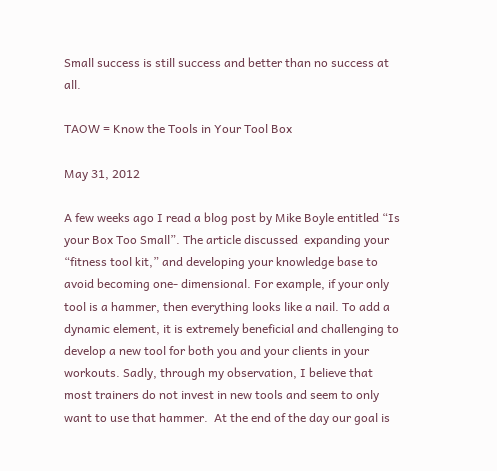Small success is still success and better than no success at all.

TAOW = Know the Tools in Your Tool Box

May 31, 2012

A few weeks ago I read a blog post by Mike Boyle entitled “Is your Box Too Small”. The article discussed  expanding your “fitness tool kit,” and developing your knowledge base to avoid becoming one- dimensional. For example, if your only tool is a hammer, then everything looks like a nail. To add a dynamic element, it is extremely beneficial and challenging to develop a new tool for both you and your clients in your workouts. Sadly, through my observation, I believe that most trainers do not invest in new tools and seem to only want to use that hammer.  At the end of the day our goal is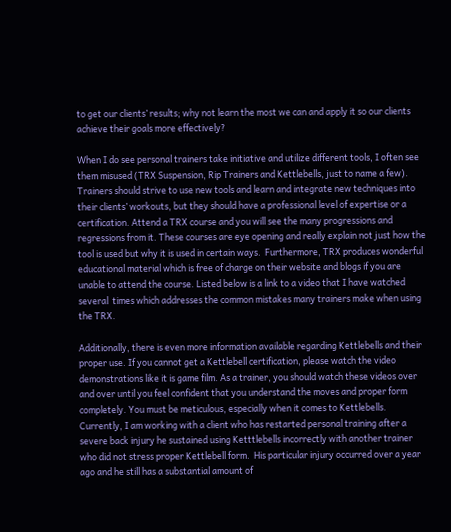to get our clients’ results; why not learn the most we can and apply it so our clients achieve their goals more effectively?

When I do see personal trainers take initiative and utilize different tools, I often see them misused (TRX Suspension, Rip Trainers and Kettlebells, just to name a few). Trainers should strive to use new tools and learn and integrate new techniques into their clients’ workouts, but they should have a professional level of expertise or a certification. Attend a TRX course and you will see the many progressions and regressions from it. These courses are eye opening and really explain not just how the tool is used but why it is used in certain ways.  Furthermore, TRX produces wonderful educational material which is free of charge on their website and blogs if you are unable to attend the course. Listed below is a link to a video that I have watched several  times which addresses the common mistakes many trainers make when using the TRX.

Additionally, there is even more information available regarding Kettlebells and their proper use. If you cannot get a Kettlebell certification, please watch the video demonstrations like it is game film. As a trainer, you should watch these videos over and over until you feel confident that you understand the moves and proper form completely. You must be meticulous, especially when it comes to Kettlebells. Currently, I am working with a client who has restarted personal training after a severe back injury he sustained using Ketttlebells incorrectly with another trainer who did not stress proper Kettlebell form.  His particular injury occurred over a year ago and he still has a substantial amount of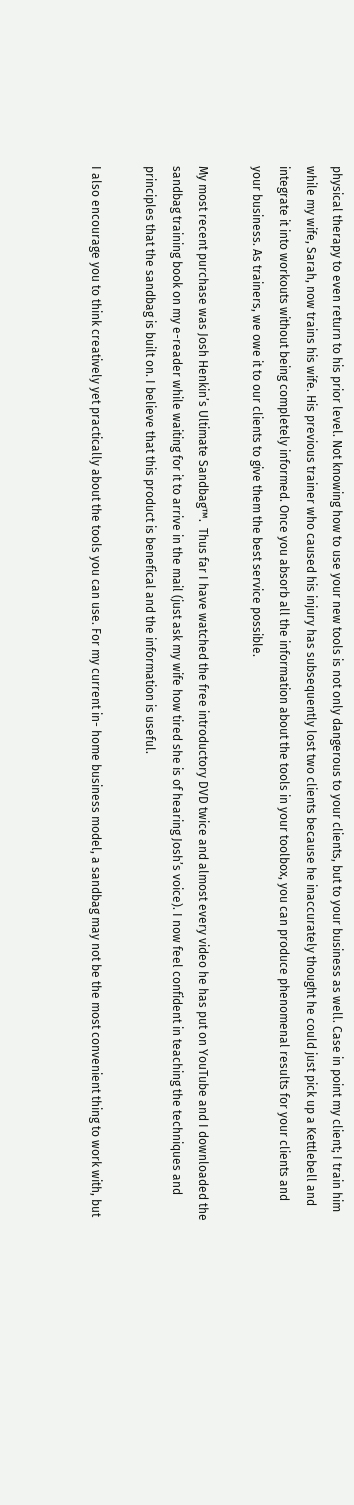physical therapy to even return to his prior level. Not knowing how to use your new tools is not only dangerous to your clients, but to your business as well. Case in point my client; I train him while my wife, Sarah, now trains his wife. His previous trainer who caused his injury has subsequently lost two clients because he inaccurately thought he could just pick up a Kettlebell and integrate it into workouts without being completely informed. Once you absorb all the information about the tools in your toolbox, you can produce phenomenal results for your clients and your business. As trainers, we owe it to our clients to give them the best service possible.

My most recent purchase was Josh Henkin’s Ultimate Sandbag™.  Thus far I have watched the free introductory DVD twice and almost every video he has put on YouTube and I downloaded the sandbag training book on my e-reader while waiting for it to arrive in the mail (just ask my wife how tired she is of hearing Josh’s voice). I now feel confident in teaching the techniques and principles that the sandbag is built on. I believe that this product is benefical and the information is useful.

I also encourage you to think creatively yet practically about the tools you can use. For my current in- home business model, a sandbag may not be the most convenient thing to work with, but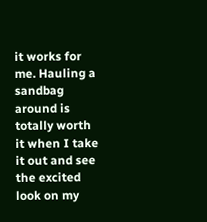it works for me. Hauling a sandbag around is totally worth it when I take it out and see the excited look on my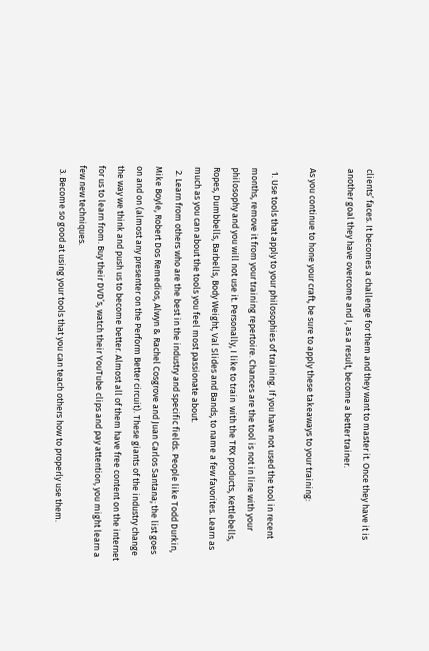clients’ faces. It becomes a challenge for them and they want to master it. Once they have it is another goal they have overcome and I, as a result, become a better trainer.

As you continue to hone your craft, be sure to apply these takeaways to your training:

  1. Use tools that apply to your philosophies of training. If you have not used the tool in recent months, remove it from your training repertoire. Chances are the tool is not in line with your philosophy and you will not use it. Personally, I like to train  with the TRX products, Kettlebells, Ropes, Dumbbells, Barbells, Body Weight, Val Slides and Bands, to name a few favorites. Learn as much as you can about the tools you feel most passionate about.
  2. Learn from others who are the best in the industry and specific fields. People like Todd Durkin, Mike Boyle, Robert Dos Remedios, Alwyn & Rachel Cosgrove and Juan Carlos Santana; the list goes on and on (almost any presenter on the Perform Better circuit). These giants of the industry change the way we think and push us to become better. Almost all of them have free content on the internet for us to learn from. Buy their DVD’s, watch their YouTube clips and pay attention, you might learn a few new techniques.
  3. Become so good at using your tools that you can teach others how to properly use them.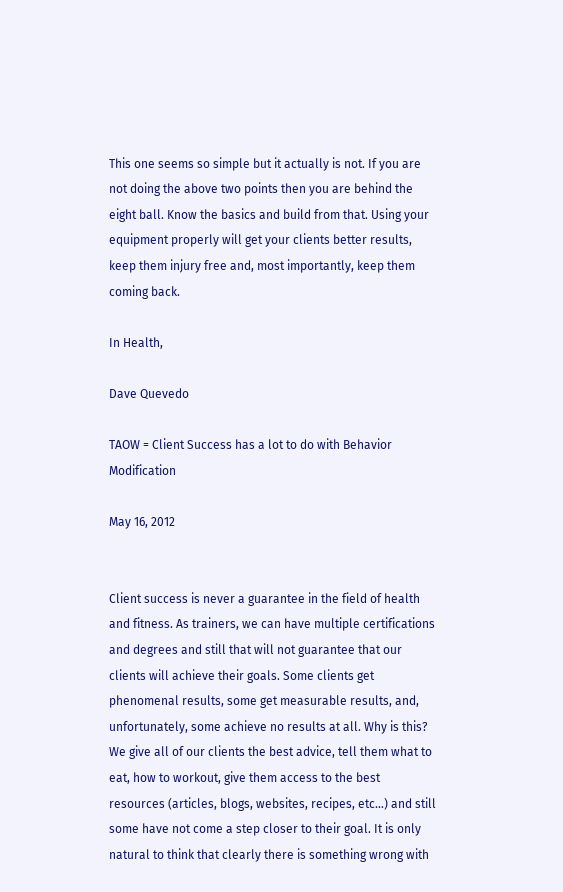This one seems so simple but it actually is not. If you are not doing the above two points then you are behind the eight ball. Know the basics and build from that. Using your equipment properly will get your clients better results, keep them injury free and, most importantly, keep them coming back.

In Health,

Dave Quevedo

TAOW = Client Success has a lot to do with Behavior Modification

May 16, 2012


Client success is never a guarantee in the field of health and fitness. As trainers, we can have multiple certifications and degrees and still that will not guarantee that our clients will achieve their goals. Some clients get phenomenal results, some get measurable results, and, unfortunately, some achieve no results at all. Why is this? We give all of our clients the best advice, tell them what to eat, how to workout, give them access to the best resources (articles, blogs, websites, recipes, etc…) and still some have not come a step closer to their goal. It is only natural to think that clearly there is something wrong with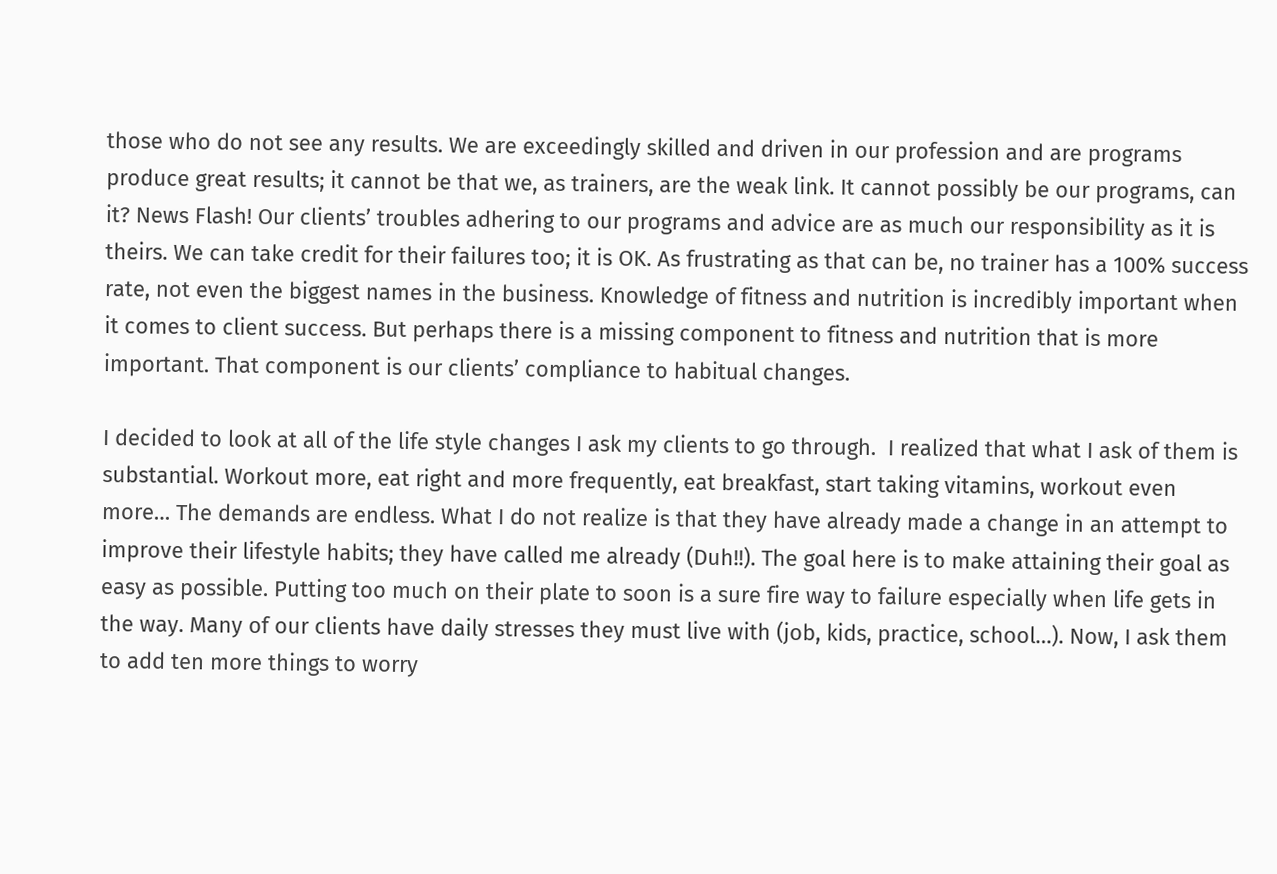those who do not see any results. We are exceedingly skilled and driven in our profession and are programs produce great results; it cannot be that we, as trainers, are the weak link. It cannot possibly be our programs, can it? News Flash! Our clients’ troubles adhering to our programs and advice are as much our responsibility as it is theirs. We can take credit for their failures too; it is OK. As frustrating as that can be, no trainer has a 100% success rate, not even the biggest names in the business. Knowledge of fitness and nutrition is incredibly important when it comes to client success. But perhaps there is a missing component to fitness and nutrition that is more important. That component is our clients’ compliance to habitual changes.

I decided to look at all of the life style changes I ask my clients to go through.  I realized that what I ask of them is substantial. Workout more, eat right and more frequently, eat breakfast, start taking vitamins, workout even more… The demands are endless. What I do not realize is that they have already made a change in an attempt to improve their lifestyle habits; they have called me already (Duh!!). The goal here is to make attaining their goal as easy as possible. Putting too much on their plate to soon is a sure fire way to failure especially when life gets in the way. Many of our clients have daily stresses they must live with (job, kids, practice, school…). Now, I ask them to add ten more things to worry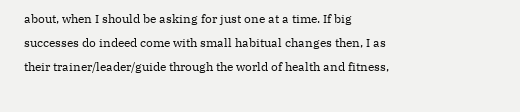about, when I should be asking for just one at a time. If big successes do indeed come with small habitual changes then, I as their trainer/leader/guide through the world of health and fitness,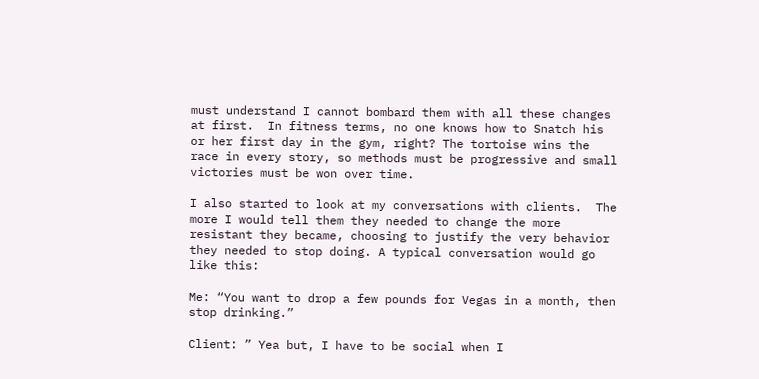must understand I cannot bombard them with all these changes at first.  In fitness terms, no one knows how to Snatch his or her first day in the gym, right? The tortoise wins the race in every story, so methods must be progressive and small victories must be won over time.

I also started to look at my conversations with clients.  The more I would tell them they needed to change the more resistant they became, choosing to justify the very behavior they needed to stop doing. A typical conversation would go like this:

Me: “You want to drop a few pounds for Vegas in a month, then stop drinking.”

Client: ” Yea but, I have to be social when I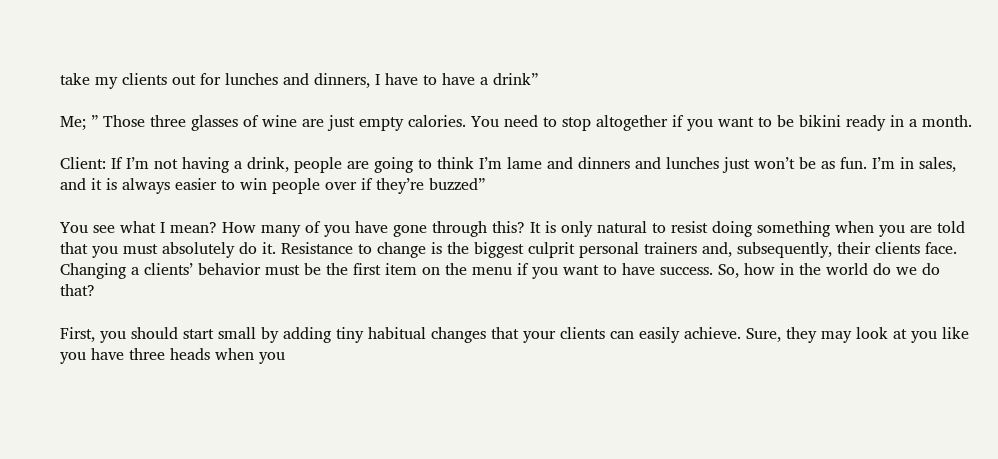take my clients out for lunches and dinners, I have to have a drink”

Me; ” Those three glasses of wine are just empty calories. You need to stop altogether if you want to be bikini ready in a month.

Client: If I’m not having a drink, people are going to think I’m lame and dinners and lunches just won’t be as fun. I’m in sales, and it is always easier to win people over if they’re buzzed”

You see what I mean? How many of you have gone through this? It is only natural to resist doing something when you are told that you must absolutely do it. Resistance to change is the biggest culprit personal trainers and, subsequently, their clients face. Changing a clients’ behavior must be the first item on the menu if you want to have success. So, how in the world do we do that?

First, you should start small by adding tiny habitual changes that your clients can easily achieve. Sure, they may look at you like you have three heads when you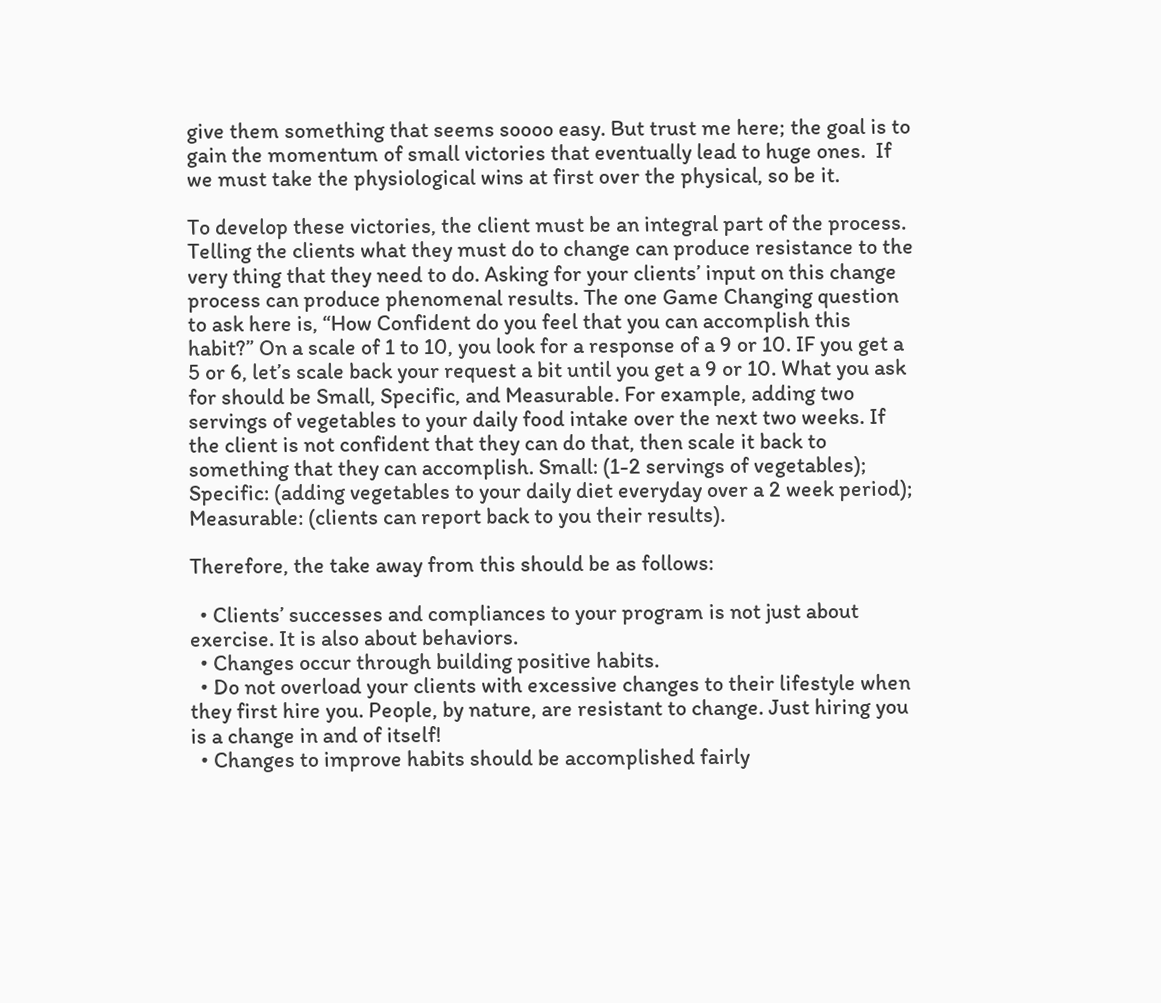give them something that seems soooo easy. But trust me here; the goal is to gain the momentum of small victories that eventually lead to huge ones.  If we must take the physiological wins at first over the physical, so be it.

To develop these victories, the client must be an integral part of the process. Telling the clients what they must do to change can produce resistance to the very thing that they need to do. Asking for your clients’ input on this change process can produce phenomenal results. The one Game Changing question to ask here is, “How Confident do you feel that you can accomplish this habit?” On a scale of 1 to 10, you look for a response of a 9 or 10. IF you get a 5 or 6, let’s scale back your request a bit until you get a 9 or 10. What you ask for should be Small, Specific, and Measurable. For example, adding two servings of vegetables to your daily food intake over the next two weeks. If the client is not confident that they can do that, then scale it back to something that they can accomplish. Small: (1-2 servings of vegetables); Specific: (adding vegetables to your daily diet everyday over a 2 week period); Measurable: (clients can report back to you their results).

Therefore, the take away from this should be as follows:

  • Clients’ successes and compliances to your program is not just about exercise. It is also about behaviors.
  • Changes occur through building positive habits.
  • Do not overload your clients with excessive changes to their lifestyle when they first hire you. People, by nature, are resistant to change. Just hiring you is a change in and of itself!
  • Changes to improve habits should be accomplished fairly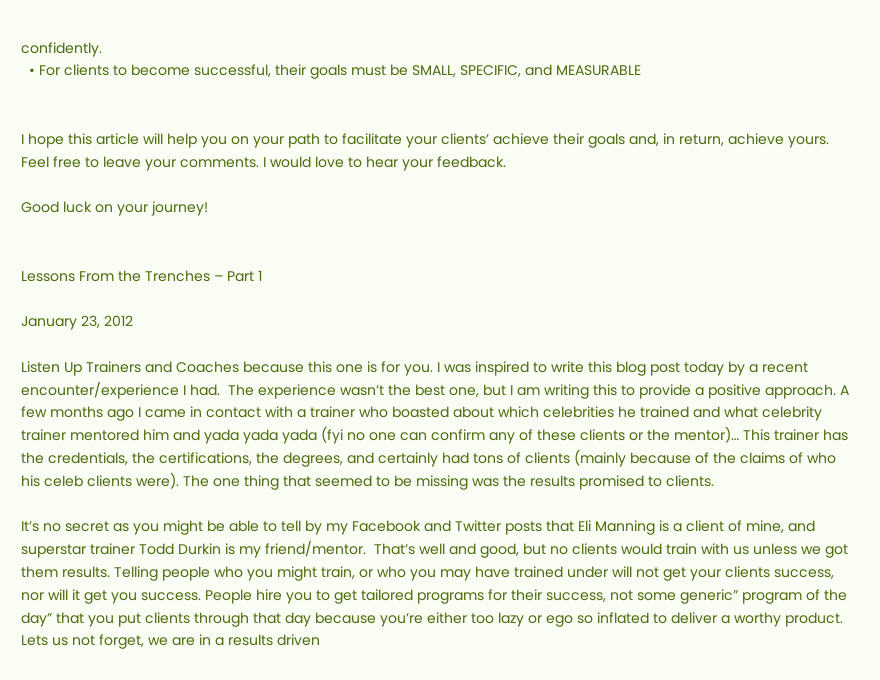confidently.
  • For clients to become successful, their goals must be SMALL, SPECIFIC, and MEASURABLE


I hope this article will help you on your path to facilitate your clients’ achieve their goals and, in return, achieve yours. Feel free to leave your comments. I would love to hear your feedback.

Good luck on your journey!


Lessons From the Trenches – Part 1

January 23, 2012

Listen Up Trainers and Coaches because this one is for you. I was inspired to write this blog post today by a recent encounter/experience I had.  The experience wasn’t the best one, but I am writing this to provide a positive approach. A few months ago I came in contact with a trainer who boasted about which celebrities he trained and what celebrity trainer mentored him and yada yada yada (fyi no one can confirm any of these clients or the mentor)… This trainer has the credentials, the certifications, the degrees, and certainly had tons of clients (mainly because of the claims of who his celeb clients were). The one thing that seemed to be missing was the results promised to clients.

It’s no secret as you might be able to tell by my Facebook and Twitter posts that Eli Manning is a client of mine, and superstar trainer Todd Durkin is my friend/mentor.  That’s well and good, but no clients would train with us unless we got them results. Telling people who you might train, or who you may have trained under will not get your clients success, nor will it get you success. People hire you to get tailored programs for their success, not some generic” program of the day” that you put clients through that day because you’re either too lazy or ego so inflated to deliver a worthy product.  Lets us not forget, we are in a results driven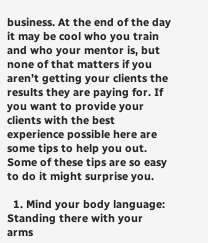business. At the end of the day it may be cool who you train and who your mentor is, but none of that matters if you aren’t getting your clients the results they are paying for. If you want to provide your clients with the best experience possible here are some tips to help you out. Some of these tips are so easy to do it might surprise you.

  1. Mind your body language: Standing there with your arms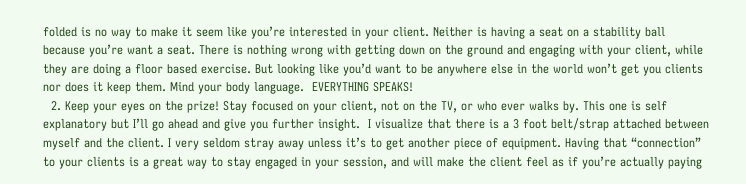folded is no way to make it seem like you’re interested in your client. Neither is having a seat on a stability ball  because you’re want a seat. There is nothing wrong with getting down on the ground and engaging with your client, while they are doing a floor based exercise. But looking like you’d want to be anywhere else in the world won’t get you clients nor does it keep them. Mind your body language.  EVERYTHING SPEAKS!
  2. Keep your eyes on the prize! Stay focused on your client, not on the TV, or who ever walks by. This one is self explanatory but I’ll go ahead and give you further insight.  I visualize that there is a 3 foot belt/strap attached between myself and the client. I very seldom stray away unless it’s to get another piece of equipment. Having that “connection” to your clients is a great way to stay engaged in your session, and will make the client feel as if you’re actually paying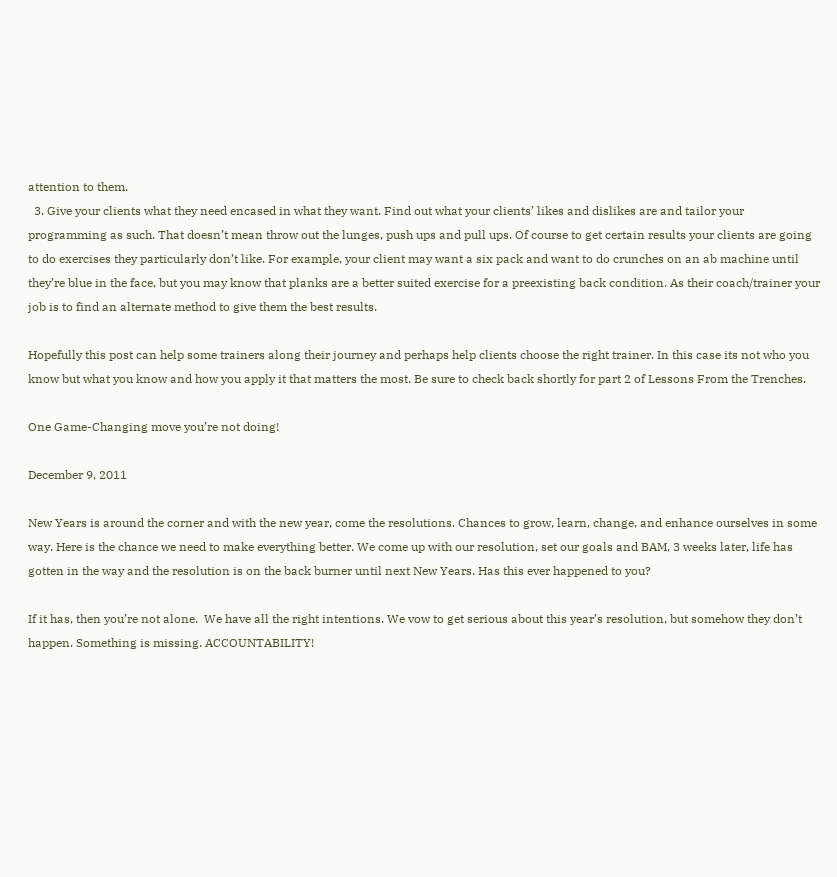attention to them.
  3. Give your clients what they need encased in what they want. Find out what your clients’ likes and dislikes are and tailor your programming as such. That doesn’t mean throw out the lunges, push ups and pull ups. Of course to get certain results your clients are going to do exercises they particularly don’t like. For example, your client may want a six pack and want to do crunches on an ab machine until they’re blue in the face, but you may know that planks are a better suited exercise for a preexisting back condition. As their coach/trainer your job is to find an alternate method to give them the best results.

Hopefully this post can help some trainers along their journey and perhaps help clients choose the right trainer. In this case its not who you know but what you know and how you apply it that matters the most. Be sure to check back shortly for part 2 of Lessons From the Trenches.

One Game-Changing move you’re not doing!

December 9, 2011

New Years is around the corner and with the new year, come the resolutions. Chances to grow, learn, change, and enhance ourselves in some way. Here is the chance we need to make everything better. We come up with our resolution, set our goals and BAM, 3 weeks later, life has gotten in the way and the resolution is on the back burner until next New Years. Has this ever happened to you?

If it has, then you’re not alone.  We have all the right intentions. We vow to get serious about this year’s resolution, but somehow they don’t happen. Something is missing. ACCOUNTABILITY!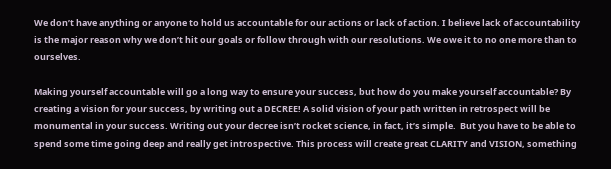We don’t have anything or anyone to hold us accountable for our actions or lack of action. I believe lack of accountability is the major reason why we don’t hit our goals or follow through with our resolutions. We owe it to no one more than to ourselves.

Making yourself accountable will go a long way to ensure your success, but how do you make yourself accountable? By creating a vision for your success, by writing out a DECREE! A solid vision of your path written in retrospect will be monumental in your success. Writing out your decree isn’t rocket science, in fact, it’s simple.  But you have to be able to spend some time going deep and really get introspective. This process will create great CLARITY and VISION, something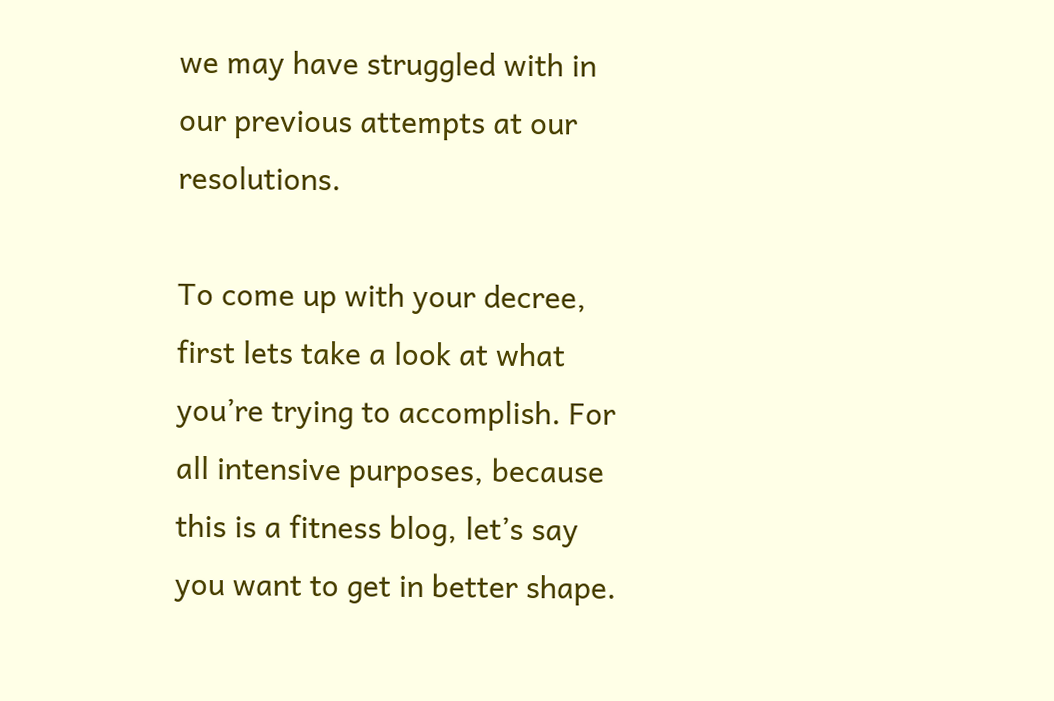we may have struggled with in our previous attempts at our resolutions.

To come up with your decree, first lets take a look at what you’re trying to accomplish. For all intensive purposes, because this is a fitness blog, let’s say you want to get in better shape.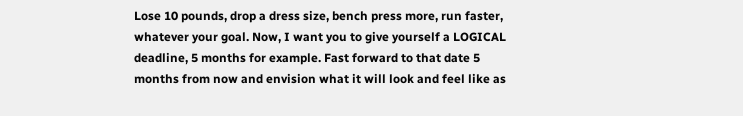Lose 10 pounds, drop a dress size, bench press more, run faster, whatever your goal. Now, I want you to give yourself a LOGICAL deadline, 5 months for example. Fast forward to that date 5 months from now and envision what it will look and feel like as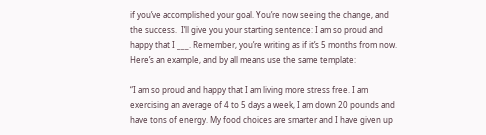if you’ve accomplished your goal. You’re now seeing the change, and the success.  I’ll give you your starting sentence: I am so proud and happy that I ___. Remember, you’re writing as if it’s 5 months from now. Here’s an example, and by all means use the same template:

“I am so proud and happy that I am living more stress free. I am exercising an average of 4 to 5 days a week, I am down 20 pounds and have tons of energy. My food choices are smarter and I have given up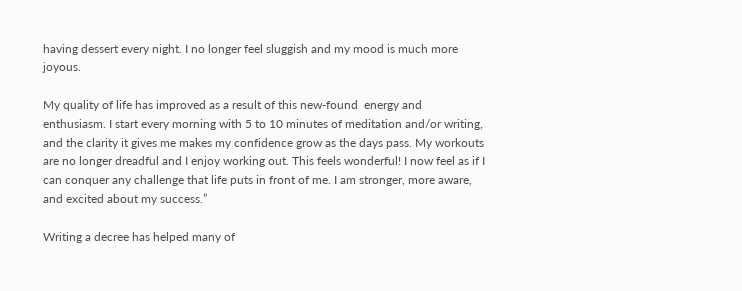having dessert every night. I no longer feel sluggish and my mood is much more joyous.

My quality of life has improved as a result of this new-found  energy and enthusiasm. I start every morning with 5 to 10 minutes of meditation and/or writing, and the clarity it gives me makes my confidence grow as the days pass. My workouts are no longer dreadful and I enjoy working out. This feels wonderful! I now feel as if I can conquer any challenge that life puts in front of me. I am stronger, more aware, and excited about my success.”

Writing a decree has helped many of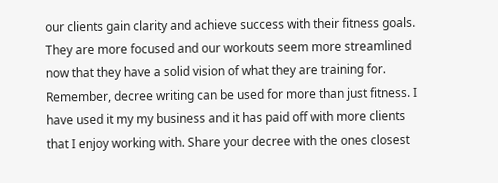our clients gain clarity and achieve success with their fitness goals. They are more focused and our workouts seem more streamlined now that they have a solid vision of what they are training for. Remember, decree writing can be used for more than just fitness. I have used it my my business and it has paid off with more clients that I enjoy working with. Share your decree with the ones closest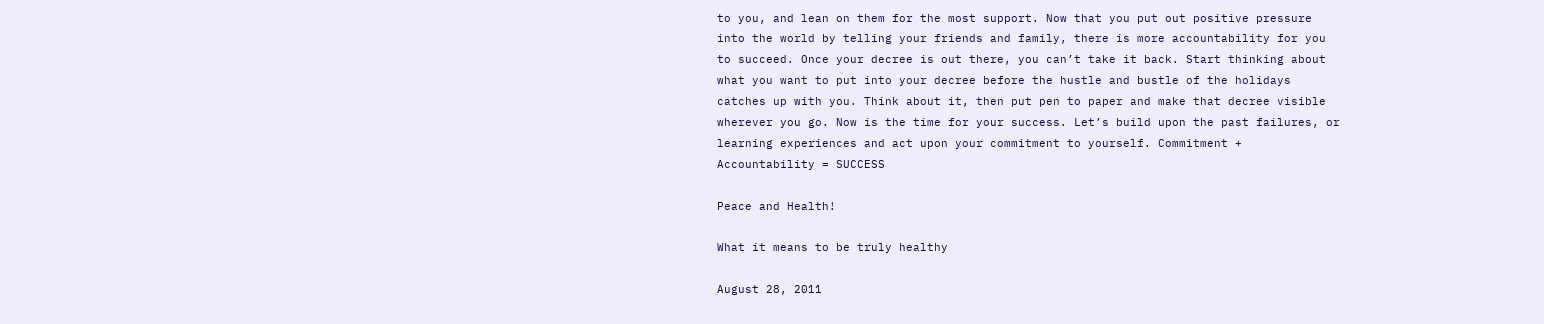to you, and lean on them for the most support. Now that you put out positive pressure into the world by telling your friends and family, there is more accountability for you to succeed. Once your decree is out there, you can’t take it back. Start thinking about what you want to put into your decree before the hustle and bustle of the holidays catches up with you. Think about it, then put pen to paper and make that decree visible wherever you go. Now is the time for your success. Let’s build upon the past failures, or learning experiences and act upon your commitment to yourself. Commitment + Accountability = SUCCESS

Peace and Health!

What it means to be truly healthy

August 28, 2011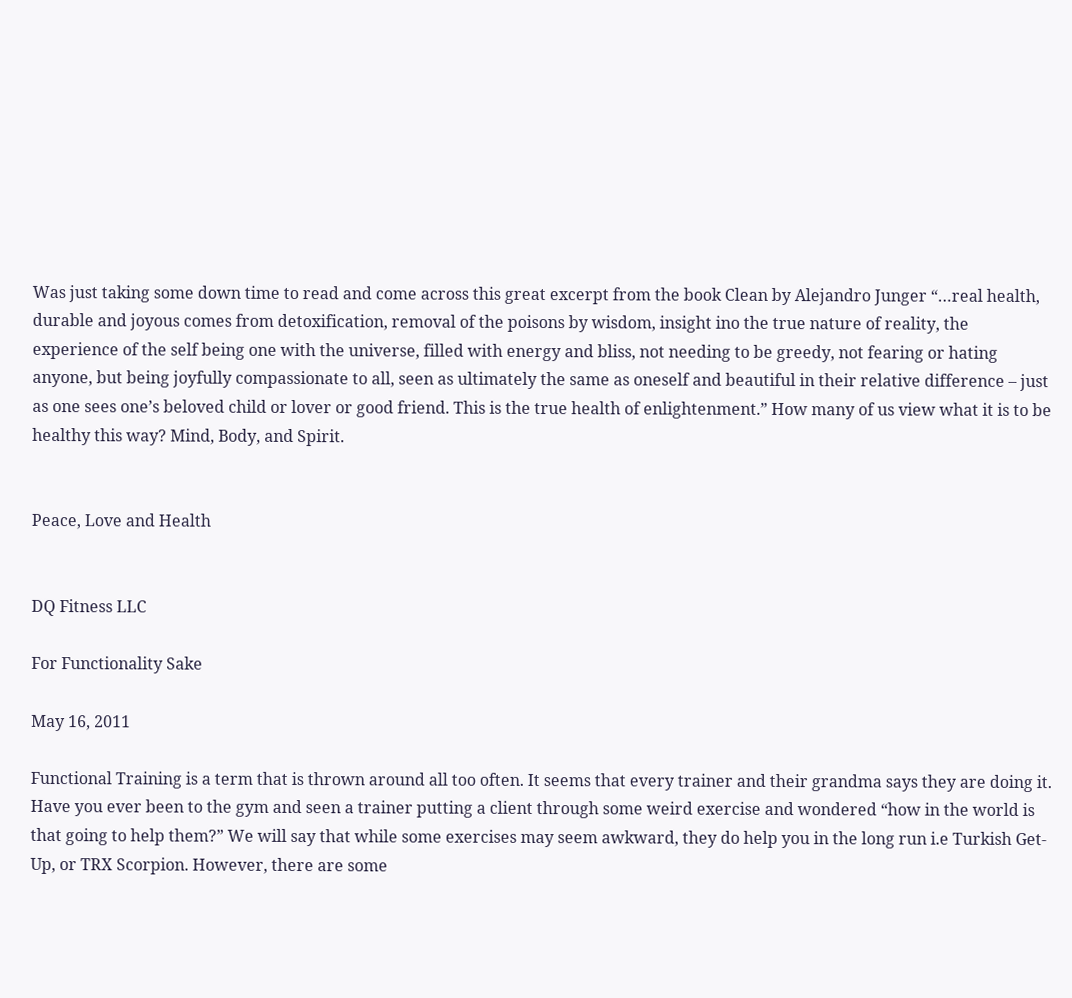Was just taking some down time to read and come across this great excerpt from the book Clean by Alejandro Junger “…real health, durable and joyous comes from detoxification, removal of the poisons by wisdom, insight ino the true nature of reality, the experience of the self being one with the universe, filled with energy and bliss, not needing to be greedy, not fearing or hating anyone, but being joyfully compassionate to all, seen as ultimately the same as oneself and beautiful in their relative difference – just as one sees one’s beloved child or lover or good friend. This is the true health of enlightenment.” How many of us view what it is to be healthy this way? Mind, Body, and Spirit.


Peace, Love and Health


DQ Fitness LLC

For Functionality Sake

May 16, 2011

Functional Training is a term that is thrown around all too often. It seems that every trainer and their grandma says they are doing it. Have you ever been to the gym and seen a trainer putting a client through some weird exercise and wondered “how in the world is that going to help them?” We will say that while some exercises may seem awkward, they do help you in the long run i.e Turkish Get-Up, or TRX Scorpion. However, there are some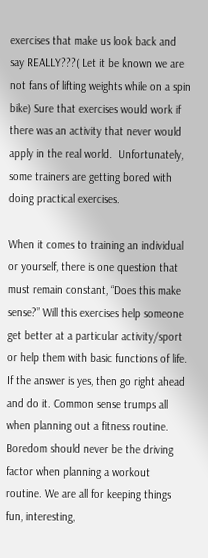exercises that make us look back and say REALLY???( Let it be known we are not fans of lifting weights while on a spin bike) Sure that exercises would work if there was an activity that never would apply in the real world.  Unfortunately, some trainers are getting bored with doing practical exercises.

When it comes to training an individual or yourself, there is one question that must remain constant, “Does this make sense?” Will this exercises help someone get better at a particular activity/sport or help them with basic functions of life. If the answer is yes, then go right ahead and do it. Common sense trumps all when planning out a fitness routine. Boredom should never be the driving factor when planning a workout routine. We are all for keeping things fun, interesting,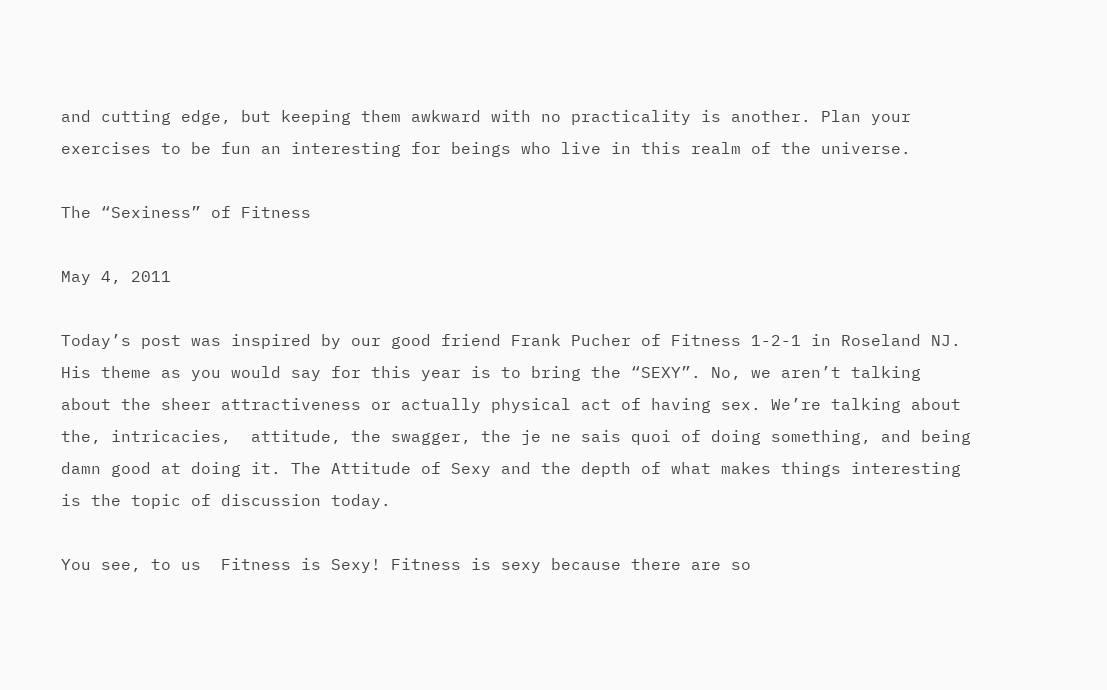and cutting edge, but keeping them awkward with no practicality is another. Plan your exercises to be fun an interesting for beings who live in this realm of the universe.

The “Sexiness” of Fitness

May 4, 2011

Today’s post was inspired by our good friend Frank Pucher of Fitness 1-2-1 in Roseland NJ. His theme as you would say for this year is to bring the “SEXY”. No, we aren’t talking about the sheer attractiveness or actually physical act of having sex. We’re talking about the, intricacies,  attitude, the swagger, the je ne sais quoi of doing something, and being damn good at doing it. The Attitude of Sexy and the depth of what makes things interesting is the topic of discussion today.

You see, to us  Fitness is Sexy! Fitness is sexy because there are so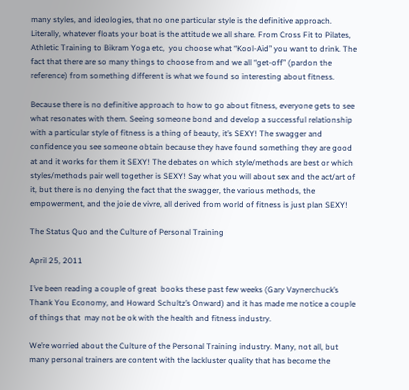many styles, and ideologies, that no one particular style is the definitive approach. Literally, whatever floats your boat is the attitude we all share. From Cross Fit to Pilates, Athletic Training to Bikram Yoga etc,  you choose what “Kool-Aid” you want to drink. The fact that there are so many things to choose from and we all “get-off” (pardon the reference) from something different is what we found so interesting about fitness.

Because there is no definitive approach to how to go about fitness, everyone gets to see what resonates with them. Seeing someone bond and develop a successful relationship with a particular style of fitness is a thing of beauty, it’s SEXY! The swagger and confidence you see someone obtain because they have found something they are good at and it works for them it SEXY! The debates on which style/methods are best or which styles/methods pair well together is SEXY! Say what you will about sex and the act/art of it, but there is no denying the fact that the swagger, the various methods, the empowerment, and the joie de vivre, all derived from world of fitness is just plan SEXY!

The Status Quo and the Culture of Personal Training

April 25, 2011

I’ve been reading a couple of great  books these past few weeks (Gary Vaynerchuck’s Thank You Economy, and Howard Schultz’s Onward) and it has made me notice a couple of things that  may not be ok with the health and fitness industry.

We’re worried about the Culture of the Personal Training industry. Many, not all, but many personal trainers are content with the lackluster quality that has become the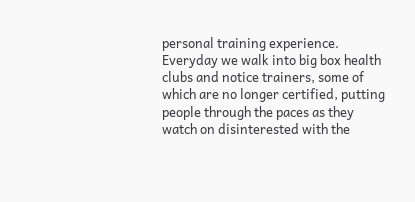personal training experience.  Everyday we walk into big box health clubs and notice trainers, some of which are no longer certified, putting people through the paces as they watch on disinterested with the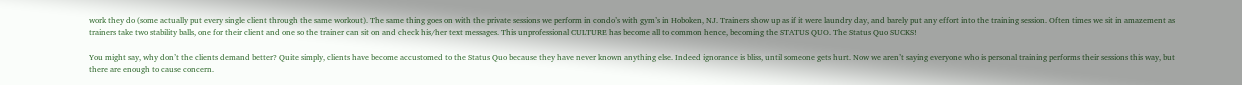work they do (some actually put every single client through the same workout). The same thing goes on with the private sessions we perform in condo’s with gym’s in Hoboken, NJ. Trainers show up as if it were laundry day, and barely put any effort into the training session. Often times we sit in amazement as trainers take two stability balls, one for their client and one so the trainer can sit on and check his/her text messages. This unprofessional CULTURE has become all to common hence, becoming the STATUS QUO. The Status Quo SUCKS!

You might say, why don’t the clients demand better? Quite simply, clients have become accustomed to the Status Quo because they have never known anything else. Indeed ignorance is bliss, until someone gets hurt. Now we aren’t saying everyone who is personal training performs their sessions this way, but there are enough to cause concern.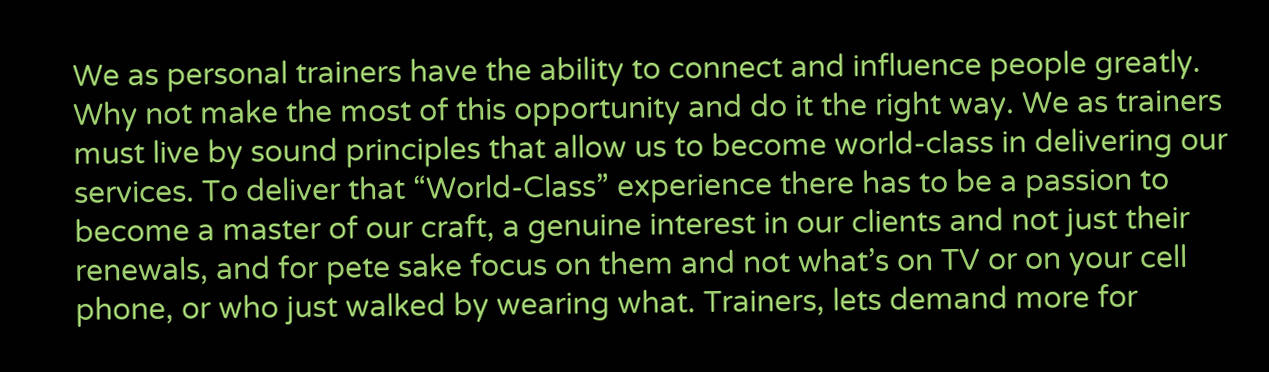We as personal trainers have the ability to connect and influence people greatly. Why not make the most of this opportunity and do it the right way. We as trainers must live by sound principles that allow us to become world-class in delivering our services. To deliver that “World-Class” experience there has to be a passion to become a master of our craft, a genuine interest in our clients and not just their renewals, and for pete sake focus on them and not what’s on TV or on your cell phone, or who just walked by wearing what. Trainers, lets demand more for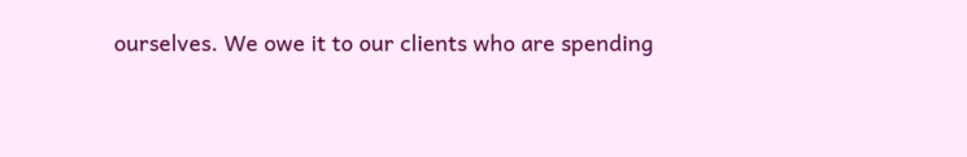ourselves. We owe it to our clients who are spending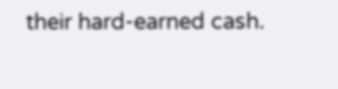their hard-earned cash.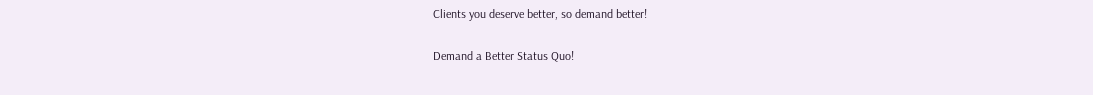Clients you deserve better, so demand better!

Demand a Better Status Quo!